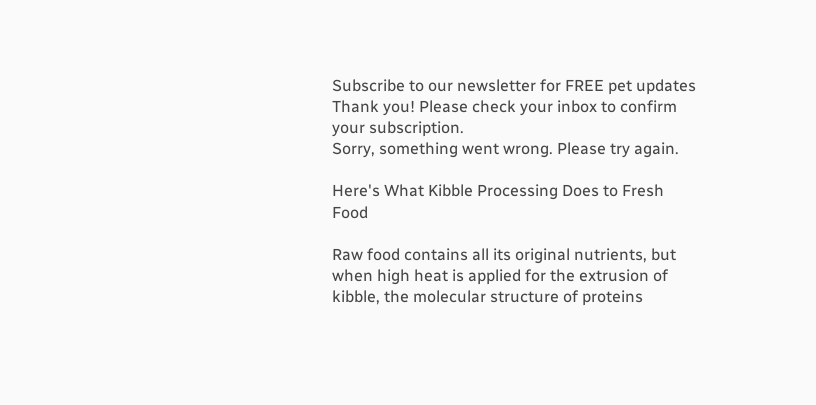Subscribe to our newsletter for FREE pet updates
Thank you! Please check your inbox to confirm your subscription.
Sorry, something went wrong. Please try again.

Here's What Kibble Processing Does to Fresh Food

Raw food contains all its original nutrients, but when high heat is applied for the extrusion of kibble, the molecular structure of proteins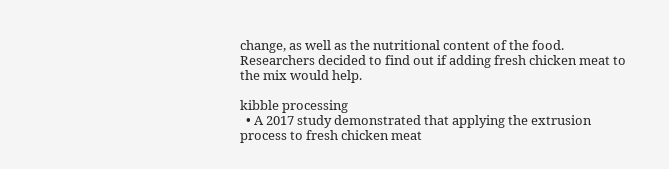change, as well as the nutritional content of the food. Researchers decided to find out if adding fresh chicken meat to the mix would help.

kibble processing
  • A 2017 study demonstrated that applying the extrusion process to fresh chicken meat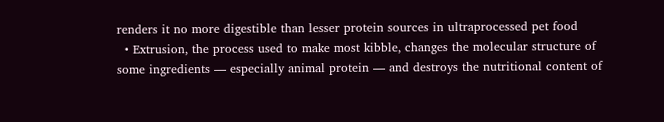renders it no more digestible than lesser protein sources in ultraprocessed pet food
  • Extrusion, the process used to make most kibble, changes the molecular structure of some ingredients — especially animal protein — and destroys the nutritional content of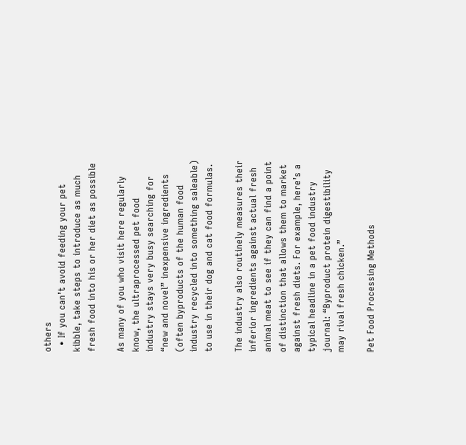others
  • If you can’t avoid feeding your pet kibble, take steps to introduce as much fresh food into his or her diet as possible

As many of you who visit here regularly know, the ultraprocessed pet food industry stays very busy searching for “new and novel” inexpensive ingredients (often byproducts of the human food industry recycled into something saleable) to use in their dog and cat food formulas.

The industry also routinely measures their inferior ingredients against actual fresh animal meat to see if they can find a point of distinction that allows them to market against fresh diets. For example, here’s a typical headline in a pet food industry journal: “Byproduct protein digestibility may rival fresh chicken.”

Pet Food Processing Methods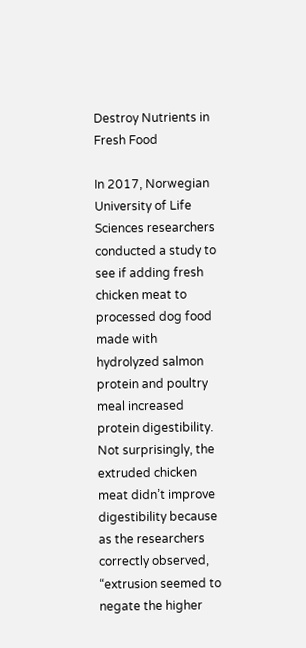Destroy Nutrients in Fresh Food

In 2017, Norwegian University of Life Sciences researchers conducted a study to see if adding fresh chicken meat to processed dog food made with hydrolyzed salmon protein and poultry meal increased protein digestibility. Not surprisingly, the extruded chicken meat didn’t improve digestibility because as the researchers correctly observed, “extrusion seemed to negate the higher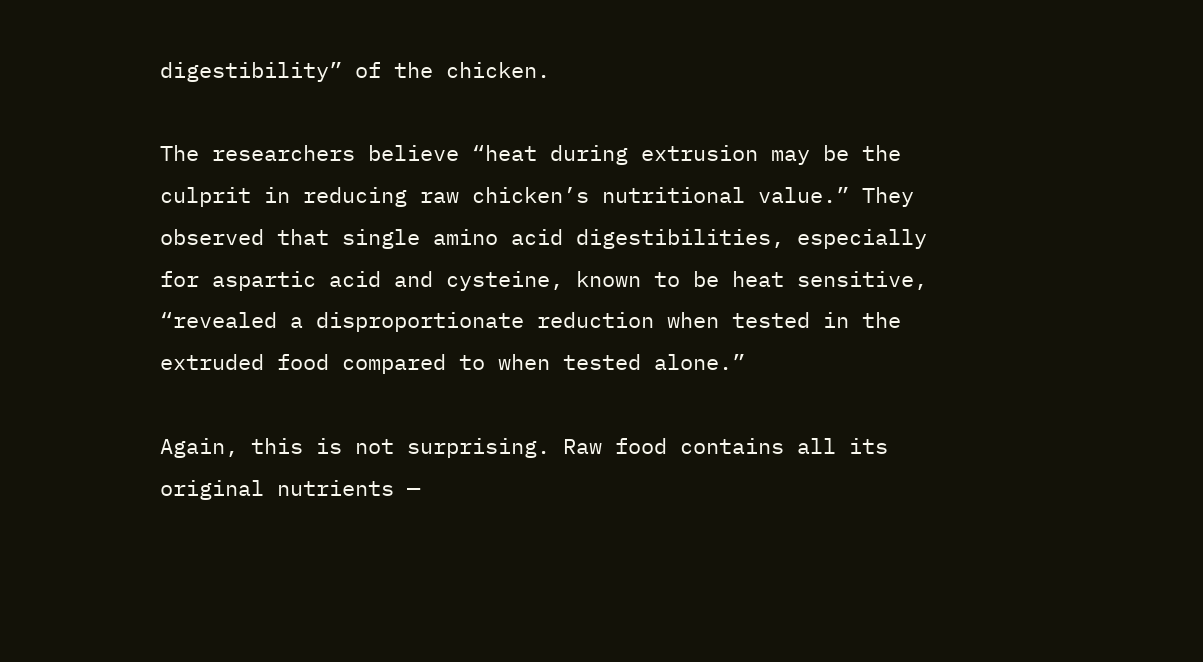digestibility” of the chicken.

The researchers believe “heat during extrusion may be the culprit in reducing raw chicken’s nutritional value.” They observed that single amino acid digestibilities, especially for aspartic acid and cysteine, known to be heat sensitive, “revealed a disproportionate reduction when tested in the extruded food compared to when tested alone.”

Again, this is not surprising. Raw food contains all its original nutrients —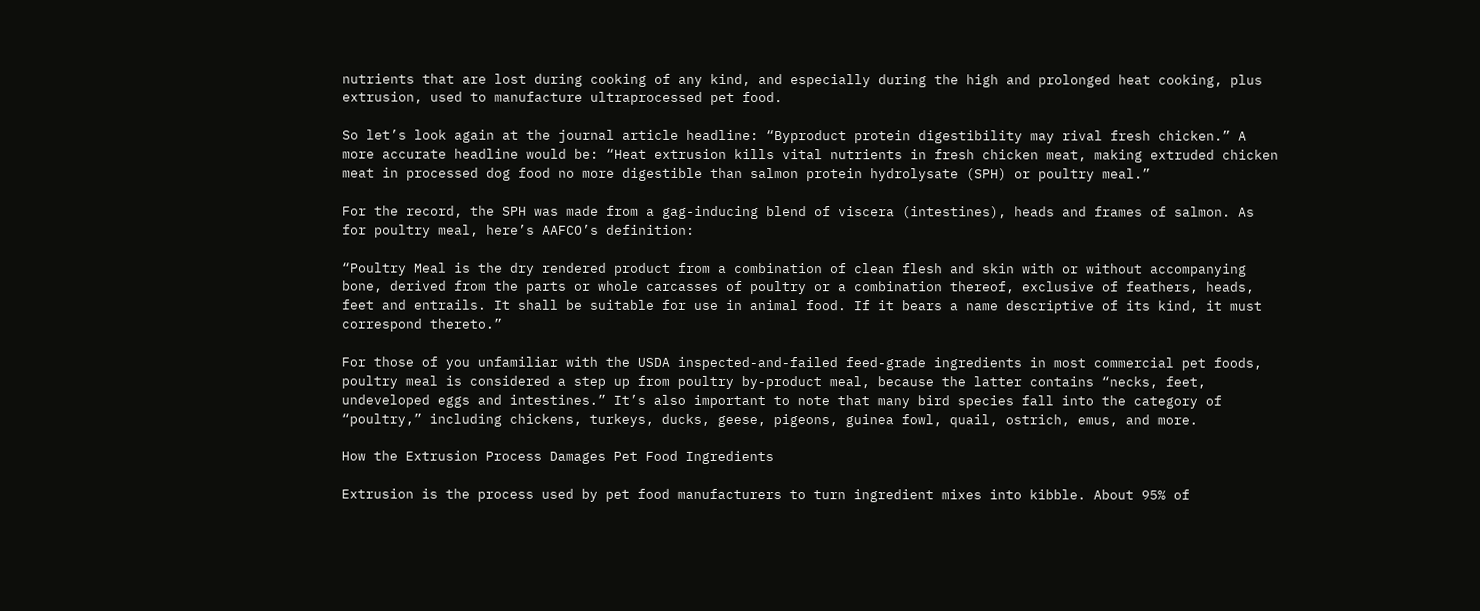nutrients that are lost during cooking of any kind, and especially during the high and prolonged heat cooking, plus extrusion, used to manufacture ultraprocessed pet food.

So let’s look again at the journal article headline: “Byproduct protein digestibility may rival fresh chicken.” A more accurate headline would be: “Heat extrusion kills vital nutrients in fresh chicken meat, making extruded chicken meat in processed dog food no more digestible than salmon protein hydrolysate (SPH) or poultry meal.”

For the record, the SPH was made from a gag-inducing blend of viscera (intestines), heads and frames of salmon. As for poultry meal, here’s AAFCO’s definition:

“Poultry Meal is the dry rendered product from a combination of clean flesh and skin with or without accompanying bone, derived from the parts or whole carcasses of poultry or a combination thereof, exclusive of feathers, heads, feet and entrails. It shall be suitable for use in animal food. If it bears a name descriptive of its kind, it must correspond thereto.”

For those of you unfamiliar with the USDA inspected-and-failed feed-grade ingredients in most commercial pet foods, poultry meal is considered a step up from poultry by-product meal, because the latter contains “necks, feet, undeveloped eggs and intestines.” It’s also important to note that many bird species fall into the category of “poultry,” including chickens, turkeys, ducks, geese, pigeons, guinea fowl, quail, ostrich, emus, and more.

How the Extrusion Process Damages Pet Food Ingredients

Extrusion is the process used by pet food manufacturers to turn ingredient mixes into kibble. About 95% of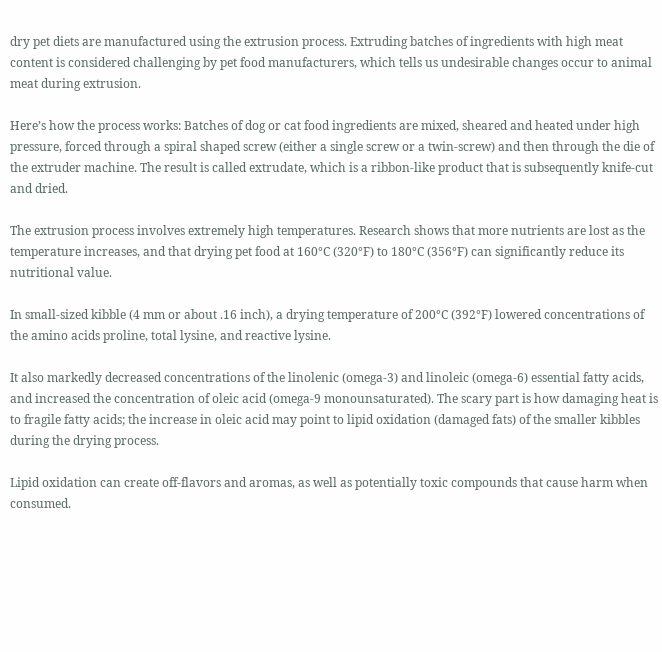dry pet diets are manufactured using the extrusion process. Extruding batches of ingredients with high meat content is considered challenging by pet food manufacturers, which tells us undesirable changes occur to animal meat during extrusion.

Here’s how the process works: Batches of dog or cat food ingredients are mixed, sheared and heated under high pressure, forced through a spiral shaped screw (either a single screw or a twin-screw) and then through the die of the extruder machine. The result is called extrudate, which is a ribbon-like product that is subsequently knife-cut and dried.

The extrusion process involves extremely high temperatures. Research shows that more nutrients are lost as the temperature increases, and that drying pet food at 160°C (320°F) to 180°C (356°F) can significantly reduce its nutritional value.

In small-sized kibble (4 mm or about .16 inch), a drying temperature of 200°C (392°F) lowered concentrations of the amino acids proline, total lysine, and reactive lysine.

It also markedly decreased concentrations of the linolenic (omega-3) and linoleic (omega-6) essential fatty acids, and increased the concentration of oleic acid (omega-9 monounsaturated). The scary part is how damaging heat is to fragile fatty acids; the increase in oleic acid may point to lipid oxidation (damaged fats) of the smaller kibbles during the drying process.

Lipid oxidation can create off-flavors and aromas, as well as potentially toxic compounds that cause harm when consumed.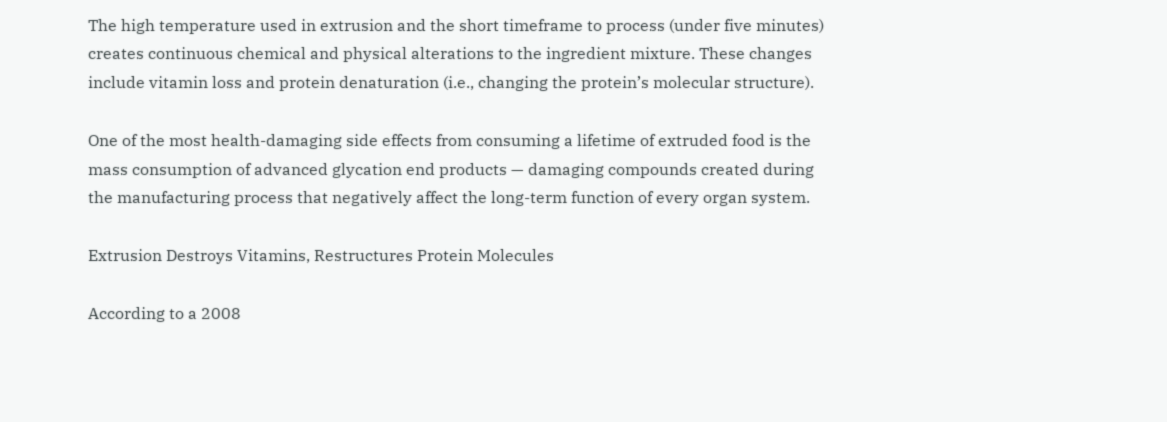The high temperature used in extrusion and the short timeframe to process (under five minutes) creates continuous chemical and physical alterations to the ingredient mixture. These changes include vitamin loss and protein denaturation (i.e., changing the protein’s molecular structure).

One of the most health-damaging side effects from consuming a lifetime of extruded food is the mass consumption of advanced glycation end products — damaging compounds created during the manufacturing process that negatively affect the long-term function of every organ system.

Extrusion Destroys Vitamins, Restructures Protein Molecules

According to a 2008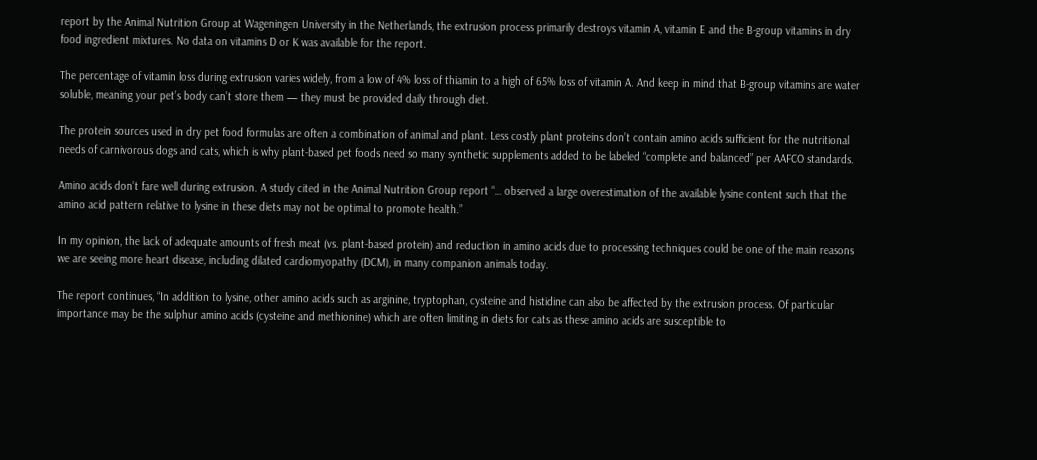report by the Animal Nutrition Group at Wageningen University in the Netherlands, the extrusion process primarily destroys vitamin A, vitamin E and the B-group vitamins in dry food ingredient mixtures. No data on vitamins D or K was available for the report.

The percentage of vitamin loss during extrusion varies widely, from a low of 4% loss of thiamin to a high of 65% loss of vitamin A. And keep in mind that B-group vitamins are water soluble, meaning your pet’s body can’t store them — they must be provided daily through diet.

The protein sources used in dry pet food formulas are often a combination of animal and plant. Less costly plant proteins don’t contain amino acids sufficient for the nutritional needs of carnivorous dogs and cats, which is why plant-based pet foods need so many synthetic supplements added to be labeled “complete and balanced” per AAFCO standards.

Amino acids don’t fare well during extrusion. A study cited in the Animal Nutrition Group report “… observed a large overestimation of the available lysine content such that the amino acid pattern relative to lysine in these diets may not be optimal to promote health.”

In my opinion, the lack of adequate amounts of fresh meat (vs. plant-based protein) and reduction in amino acids due to processing techniques could be one of the main reasons we are seeing more heart disease, including dilated cardiomyopathy (DCM), in many companion animals today.

The report continues, “In addition to lysine, other amino acids such as arginine, tryptophan, cysteine and histidine can also be affected by the extrusion process. Of particular importance may be the sulphur amino acids (cysteine and methionine) which are often limiting in diets for cats as these amino acids are susceptible to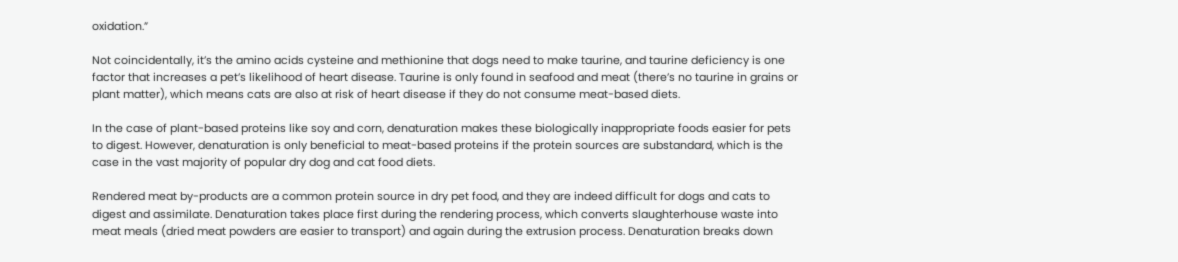oxidation.”

Not coincidentally, it’s the amino acids cysteine and methionine that dogs need to make taurine, and taurine deficiency is one factor that increases a pet’s likelihood of heart disease. Taurine is only found in seafood and meat (there’s no taurine in grains or plant matter), which means cats are also at risk of heart disease if they do not consume meat-based diets.

In the case of plant-based proteins like soy and corn, denaturation makes these biologically inappropriate foods easier for pets to digest. However, denaturation is only beneficial to meat-based proteins if the protein sources are substandard, which is the case in the vast majority of popular dry dog and cat food diets.

Rendered meat by-products are a common protein source in dry pet food, and they are indeed difficult for dogs and cats to digest and assimilate. Denaturation takes place first during the rendering process, which converts slaughterhouse waste into meat meals (dried meat powders are easier to transport) and again during the extrusion process. Denaturation breaks down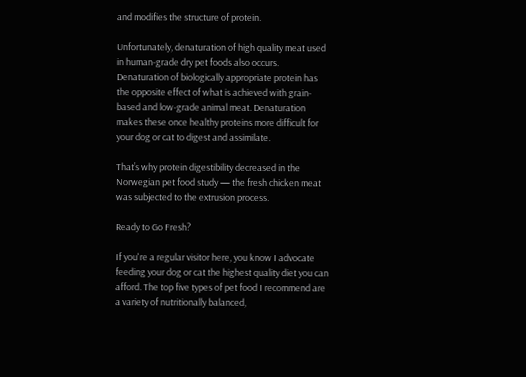and modifies the structure of protein.

Unfortunately, denaturation of high quality meat used in human-grade dry pet foods also occurs. Denaturation of biologically appropriate protein has the opposite effect of what is achieved with grain-based and low-grade animal meat. Denaturation makes these once healthy proteins more difficult for your dog or cat to digest and assimilate.

That’s why protein digestibility decreased in the Norwegian pet food study — the fresh chicken meat was subjected to the extrusion process.

Ready to Go Fresh?

If you're a regular visitor here, you know I advocate feeding your dog or cat the highest quality diet you can afford. The top five types of pet food I recommend are a variety of nutritionally balanced,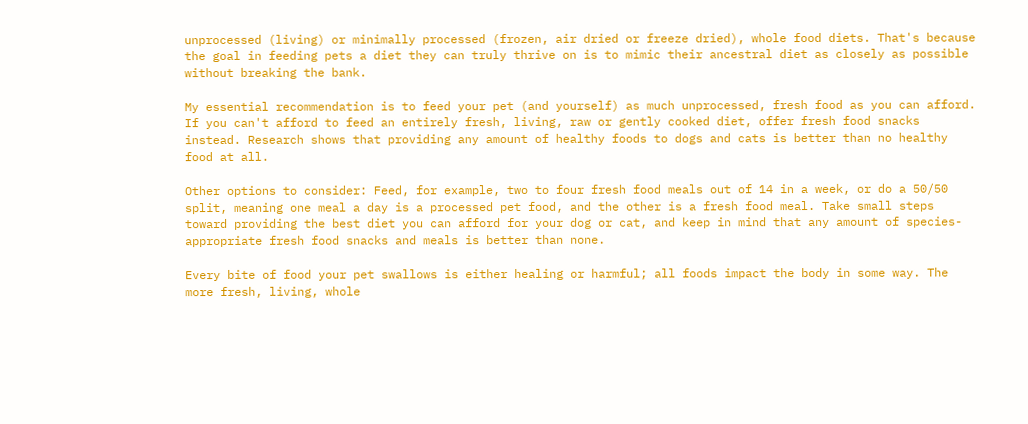unprocessed (living) or minimally processed (frozen, air dried or freeze dried), whole food diets. That's because the goal in feeding pets a diet they can truly thrive on is to mimic their ancestral diet as closely as possible without breaking the bank.

My essential recommendation is to feed your pet (and yourself) as much unprocessed, fresh food as you can afford. If you can't afford to feed an entirely fresh, living, raw or gently cooked diet, offer fresh food snacks instead. Research shows that providing any amount of healthy foods to dogs and cats is better than no healthy food at all.

Other options to consider: Feed, for example, two to four fresh food meals out of 14 in a week, or do a 50/50 split, meaning one meal a day is a processed pet food, and the other is a fresh food meal. Take small steps toward providing the best diet you can afford for your dog or cat, and keep in mind that any amount of species-appropriate fresh food snacks and meals is better than none.

Every bite of food your pet swallows is either healing or harmful; all foods impact the body in some way. The more fresh, living, whole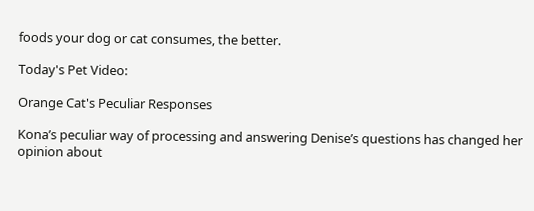foods your dog or cat consumes, the better.

Today's Pet Video:

Orange Cat's Peculiar Responses

Kona’s peculiar way of processing and answering Denise’s questions has changed her opinion about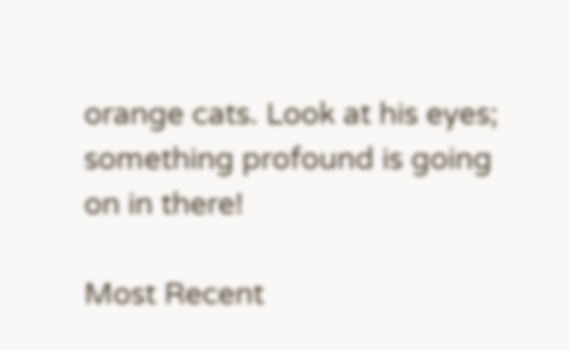orange cats. Look at his eyes; something profound is going on in there!

Most Recent